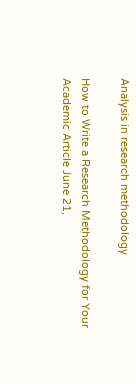Analysis in research methodology

How to Write a Research Methodology for Your Academic Article June 21,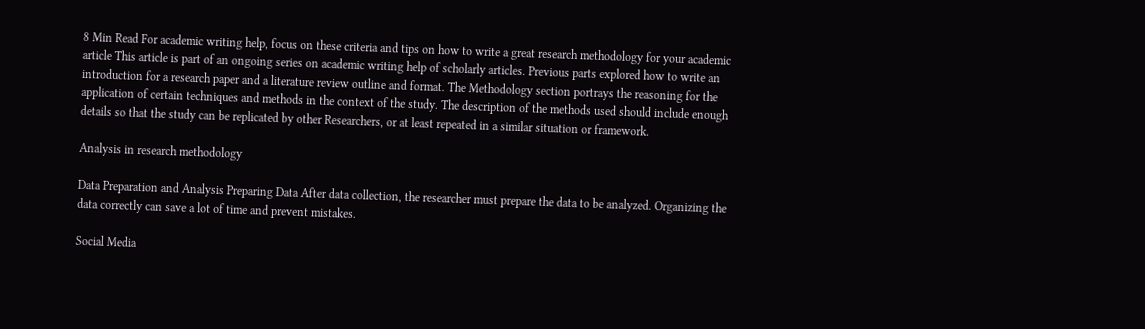8 Min Read For academic writing help, focus on these criteria and tips on how to write a great research methodology for your academic article This article is part of an ongoing series on academic writing help of scholarly articles. Previous parts explored how to write an introduction for a research paper and a literature review outline and format. The Methodology section portrays the reasoning for the application of certain techniques and methods in the context of the study. The description of the methods used should include enough details so that the study can be replicated by other Researchers, or at least repeated in a similar situation or framework.

Analysis in research methodology

Data Preparation and Analysis Preparing Data After data collection, the researcher must prepare the data to be analyzed. Organizing the data correctly can save a lot of time and prevent mistakes.

Social Media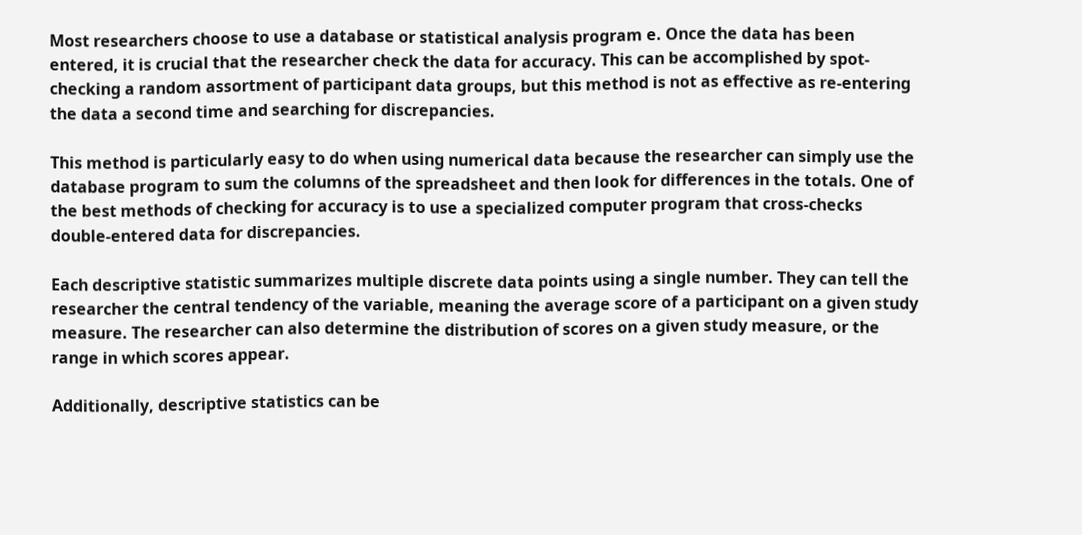Most researchers choose to use a database or statistical analysis program e. Once the data has been entered, it is crucial that the researcher check the data for accuracy. This can be accomplished by spot-checking a random assortment of participant data groups, but this method is not as effective as re-entering the data a second time and searching for discrepancies.

This method is particularly easy to do when using numerical data because the researcher can simply use the database program to sum the columns of the spreadsheet and then look for differences in the totals. One of the best methods of checking for accuracy is to use a specialized computer program that cross-checks double-entered data for discrepancies.

Each descriptive statistic summarizes multiple discrete data points using a single number. They can tell the researcher the central tendency of the variable, meaning the average score of a participant on a given study measure. The researcher can also determine the distribution of scores on a given study measure, or the range in which scores appear.

Additionally, descriptive statistics can be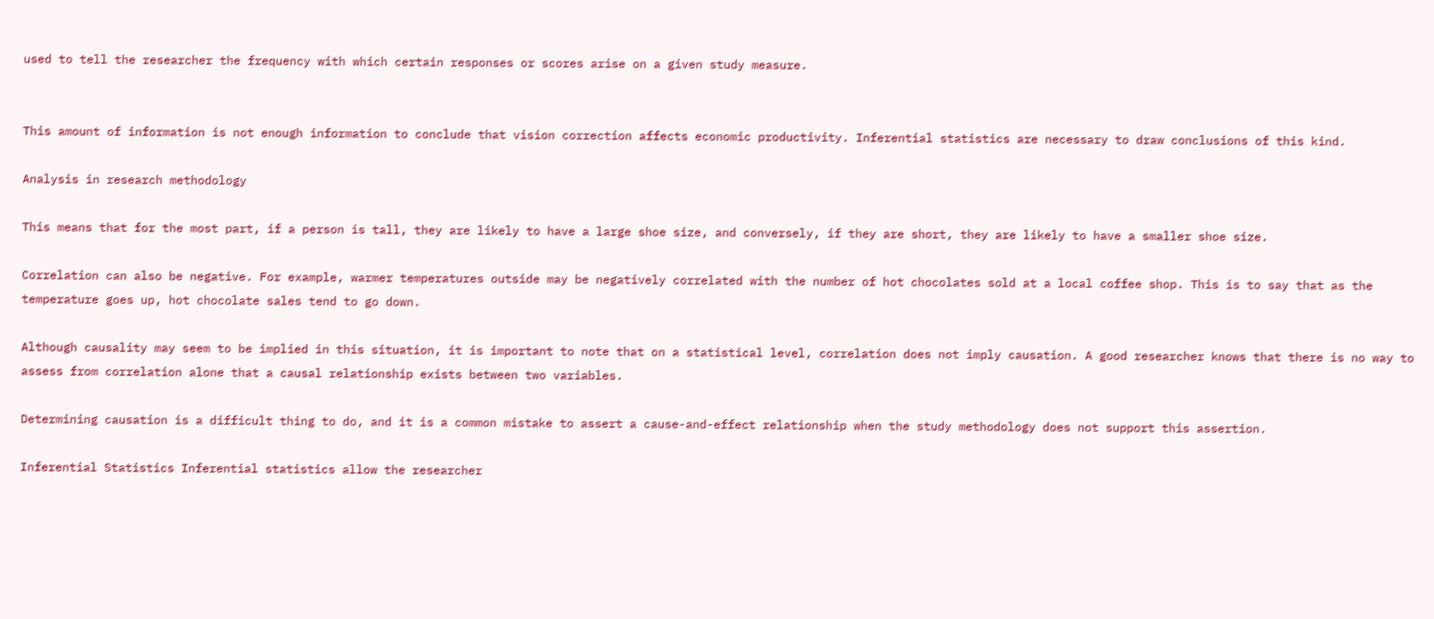used to tell the researcher the frequency with which certain responses or scores arise on a given study measure.


This amount of information is not enough information to conclude that vision correction affects economic productivity. Inferential statistics are necessary to draw conclusions of this kind.

Analysis in research methodology

This means that for the most part, if a person is tall, they are likely to have a large shoe size, and conversely, if they are short, they are likely to have a smaller shoe size.

Correlation can also be negative. For example, warmer temperatures outside may be negatively correlated with the number of hot chocolates sold at a local coffee shop. This is to say that as the temperature goes up, hot chocolate sales tend to go down.

Although causality may seem to be implied in this situation, it is important to note that on a statistical level, correlation does not imply causation. A good researcher knows that there is no way to assess from correlation alone that a causal relationship exists between two variables.

Determining causation is a difficult thing to do, and it is a common mistake to assert a cause-and-effect relationship when the study methodology does not support this assertion.

Inferential Statistics Inferential statistics allow the researcher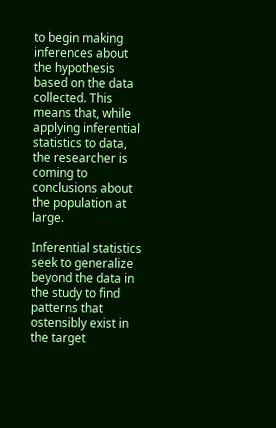to begin making inferences about the hypothesis based on the data collected. This means that, while applying inferential statistics to data, the researcher is coming to conclusions about the population at large.

Inferential statistics seek to generalize beyond the data in the study to find patterns that ostensibly exist in the target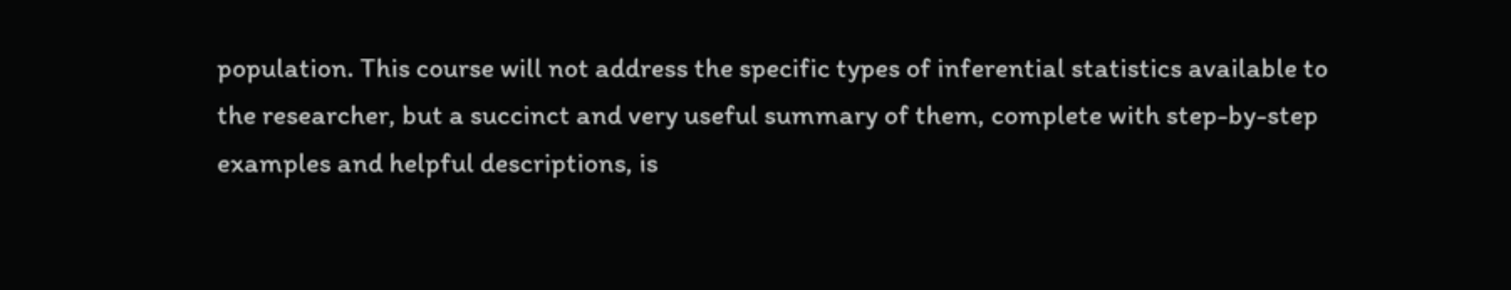population. This course will not address the specific types of inferential statistics available to the researcher, but a succinct and very useful summary of them, complete with step-by-step examples and helpful descriptions, is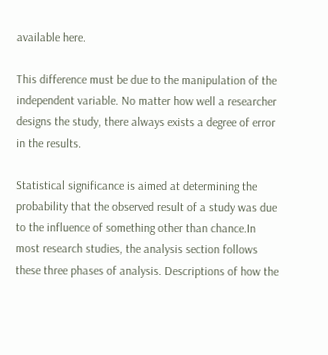available here.

This difference must be due to the manipulation of the independent variable. No matter how well a researcher designs the study, there always exists a degree of error in the results.

Statistical significance is aimed at determining the probability that the observed result of a study was due to the influence of something other than chance.In most research studies, the analysis section follows these three phases of analysis. Descriptions of how the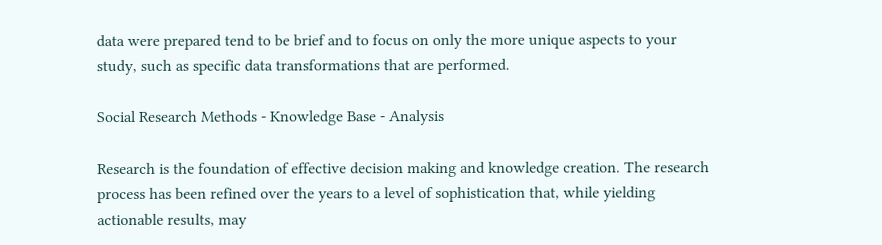data were prepared tend to be brief and to focus on only the more unique aspects to your study, such as specific data transformations that are performed.

Social Research Methods - Knowledge Base - Analysis

Research is the foundation of effective decision making and knowledge creation. The research process has been refined over the years to a level of sophistication that, while yielding actionable results, may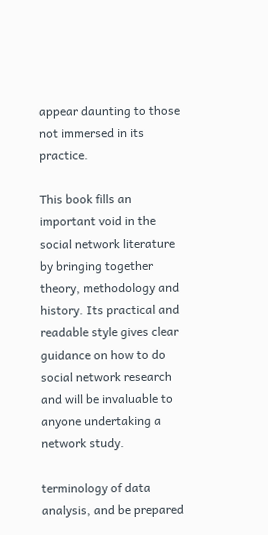appear daunting to those not immersed in its practice.

This book fills an important void in the social network literature by bringing together theory, methodology and history. Its practical and readable style gives clear guidance on how to do social network research and will be invaluable to anyone undertaking a network study.

terminology of data analysis, and be prepared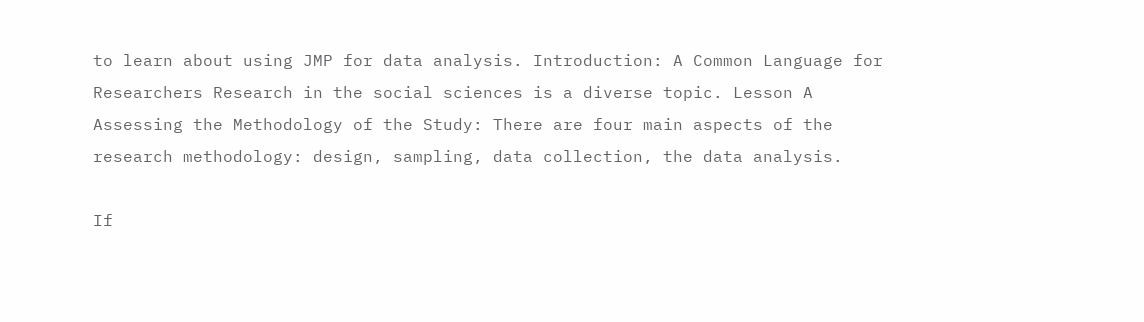to learn about using JMP for data analysis. Introduction: A Common Language for Researchers Research in the social sciences is a diverse topic. Lesson A Assessing the Methodology of the Study: There are four main aspects of the research methodology: design, sampling, data collection, the data analysis.

If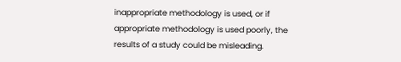inappropriate methodology is used, or if appropriate methodology is used poorly, the results of a study could be misleading.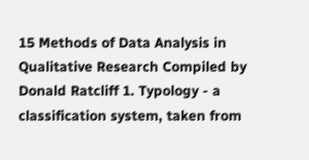15 Methods of Data Analysis in Qualitative Research Compiled by Donald Ratcliff 1. Typology - a classification system, taken from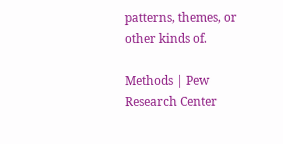patterns, themes, or other kinds of.

Methods | Pew Research Center